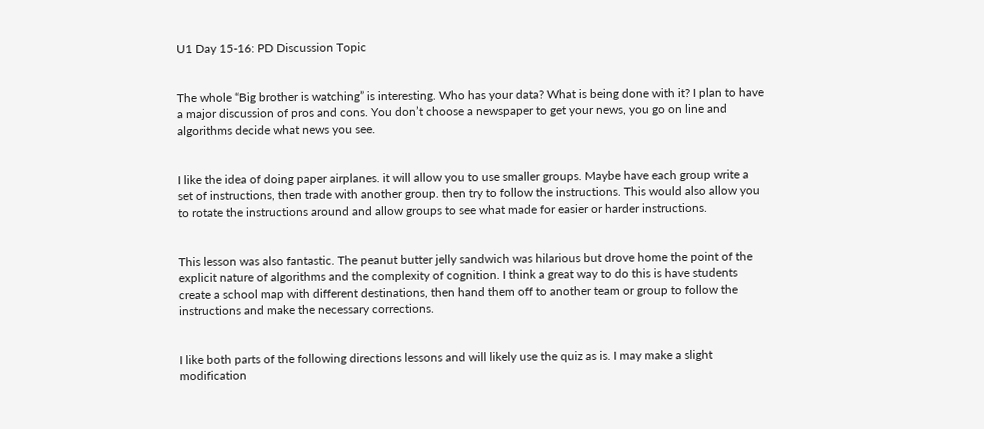U1 Day 15-16: PD Discussion Topic


The whole “Big brother is watching” is interesting. Who has your data? What is being done with it? I plan to have a major discussion of pros and cons. You don’t choose a newspaper to get your news, you go on line and algorithms decide what news you see.


I like the idea of doing paper airplanes. it will allow you to use smaller groups. Maybe have each group write a set of instructions, then trade with another group. then try to follow the instructions. This would also allow you to rotate the instructions around and allow groups to see what made for easier or harder instructions.


This lesson was also fantastic. The peanut butter jelly sandwich was hilarious but drove home the point of the explicit nature of algorithms and the complexity of cognition. I think a great way to do this is have students create a school map with different destinations, then hand them off to another team or group to follow the instructions and make the necessary corrections.


I like both parts of the following directions lessons and will likely use the quiz as is. I may make a slight modification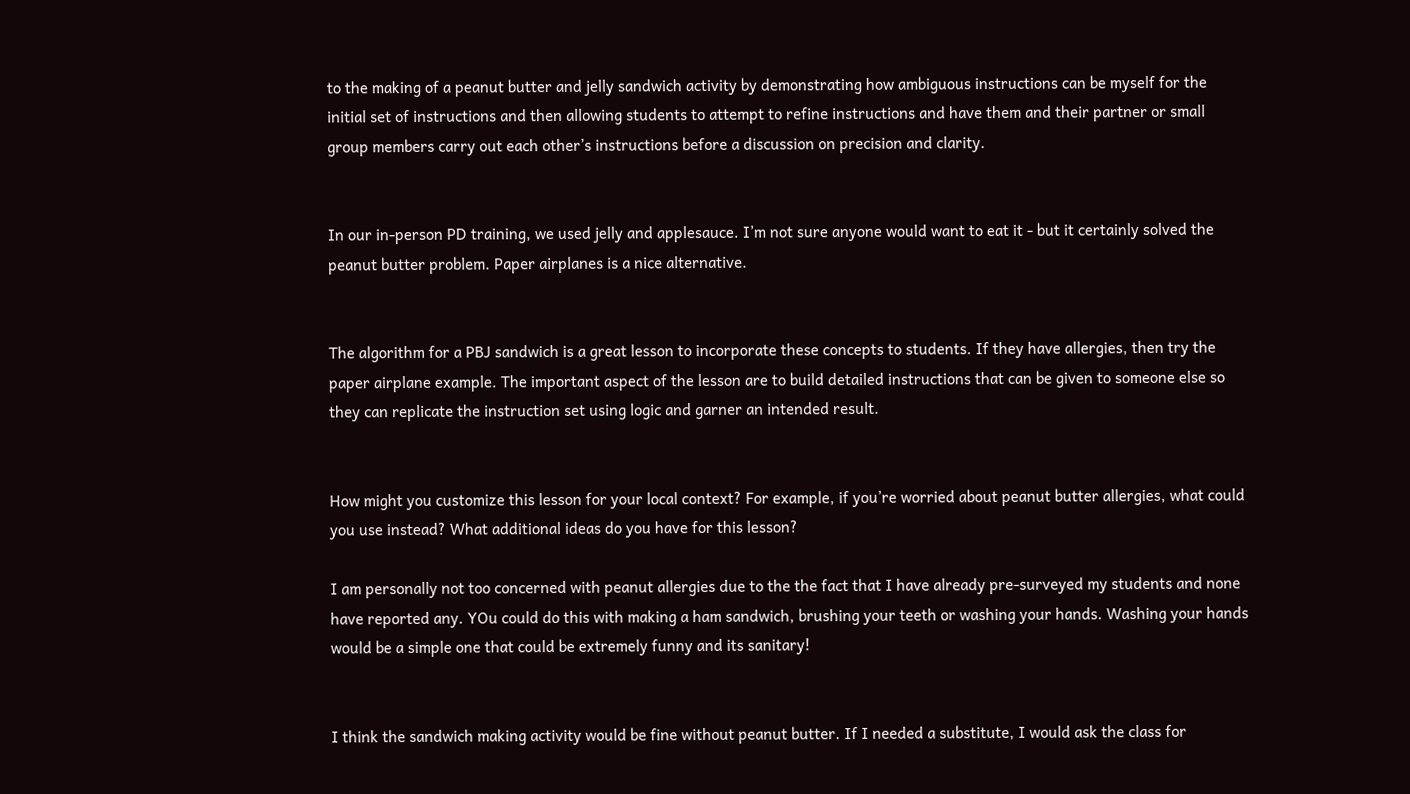to the making of a peanut butter and jelly sandwich activity by demonstrating how ambiguous instructions can be myself for the initial set of instructions and then allowing students to attempt to refine instructions and have them and their partner or small group members carry out each other’s instructions before a discussion on precision and clarity.


In our in-person PD training, we used jelly and applesauce. I’m not sure anyone would want to eat it - but it certainly solved the peanut butter problem. Paper airplanes is a nice alternative.


The algorithm for a PBJ sandwich is a great lesson to incorporate these concepts to students. If they have allergies, then try the paper airplane example. The important aspect of the lesson are to build detailed instructions that can be given to someone else so they can replicate the instruction set using logic and garner an intended result.


How might you customize this lesson for your local context? For example, if you’re worried about peanut butter allergies, what could you use instead? What additional ideas do you have for this lesson?

I am personally not too concerned with peanut allergies due to the the fact that I have already pre-surveyed my students and none have reported any. YOu could do this with making a ham sandwich, brushing your teeth or washing your hands. Washing your hands would be a simple one that could be extremely funny and its sanitary!


I think the sandwich making activity would be fine without peanut butter. If I needed a substitute, I would ask the class for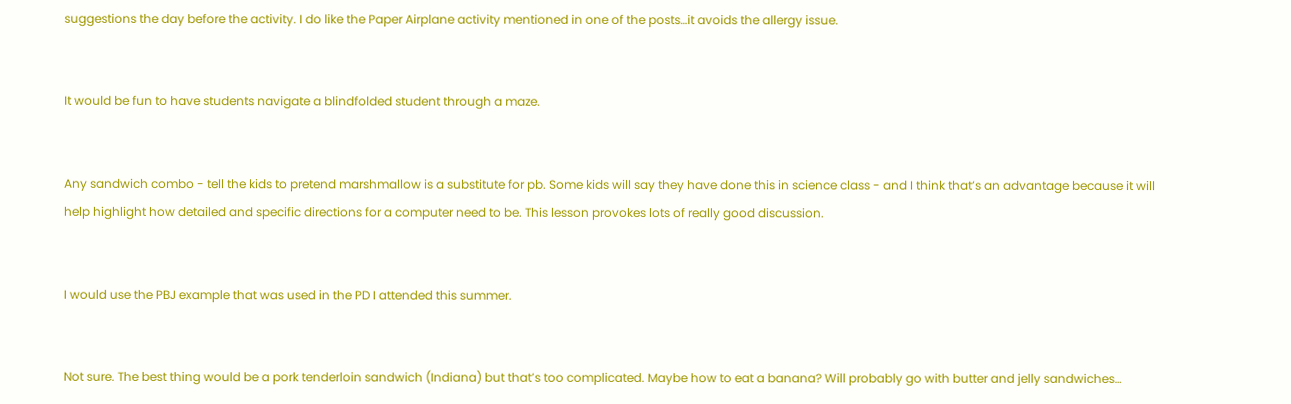suggestions the day before the activity. I do like the Paper Airplane activity mentioned in one of the posts…it avoids the allergy issue.


It would be fun to have students navigate a blindfolded student through a maze.


Any sandwich combo - tell the kids to pretend marshmallow is a substitute for pb. Some kids will say they have done this in science class - and I think that’s an advantage because it will help highlight how detailed and specific directions for a computer need to be. This lesson provokes lots of really good discussion.


I would use the PBJ example that was used in the PD I attended this summer.


Not sure. The best thing would be a pork tenderloin sandwich (Indiana) but that’s too complicated. Maybe how to eat a banana? Will probably go with butter and jelly sandwiches…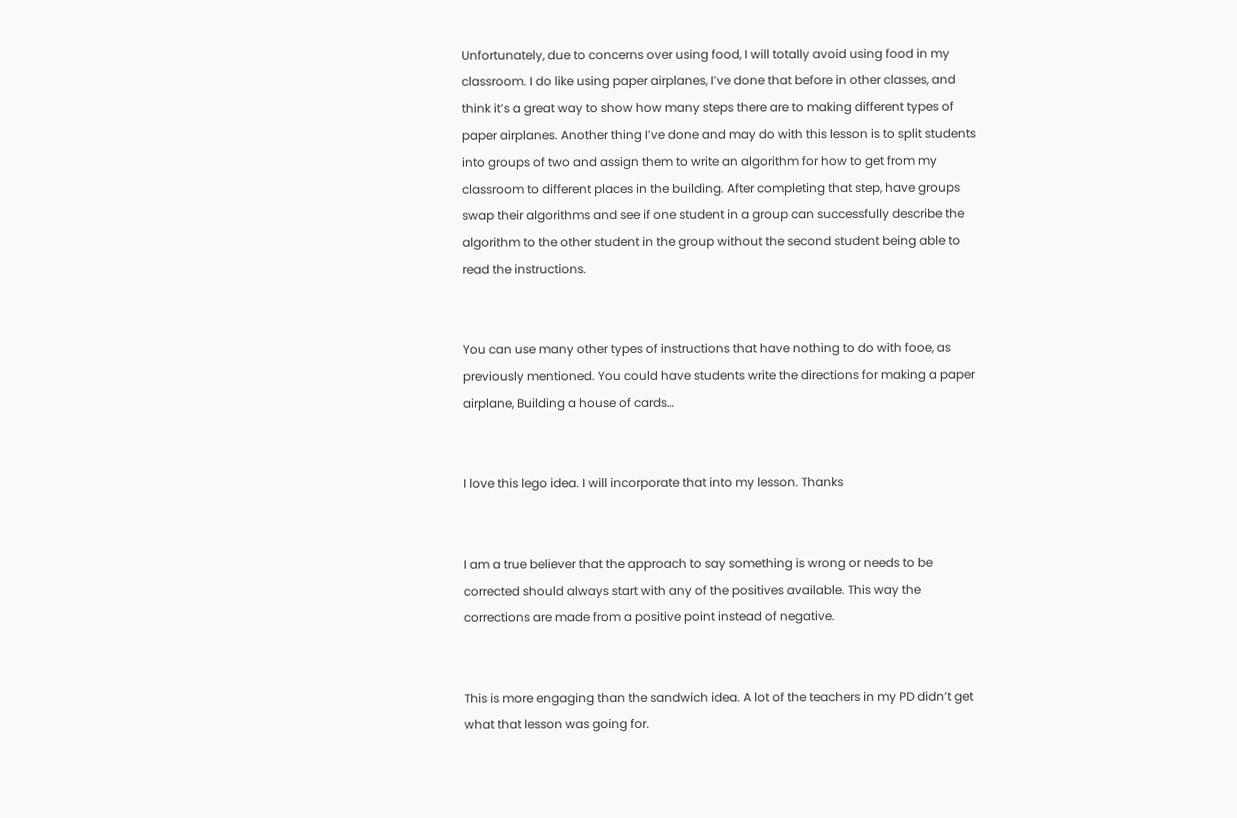Unfortunately, due to concerns over using food, I will totally avoid using food in my classroom. I do like using paper airplanes, I’ve done that before in other classes, and think it’s a great way to show how many steps there are to making different types of paper airplanes. Another thing I’ve done and may do with this lesson is to split students into groups of two and assign them to write an algorithm for how to get from my classroom to different places in the building. After completing that step, have groups swap their algorithms and see if one student in a group can successfully describe the algorithm to the other student in the group without the second student being able to read the instructions.


You can use many other types of instructions that have nothing to do with fooe, as previously mentioned. You could have students write the directions for making a paper airplane, Building a house of cards…


I love this lego idea. I will incorporate that into my lesson. Thanks


I am a true believer that the approach to say something is wrong or needs to be corrected should always start with any of the positives available. This way the corrections are made from a positive point instead of negative.


This is more engaging than the sandwich idea. A lot of the teachers in my PD didn’t get what that lesson was going for.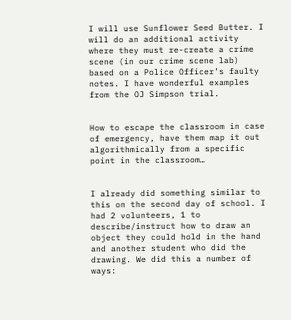I will use Sunflower Seed Butter. I will do an additional activity where they must re-create a crime scene (in our crime scene lab) based on a Police Officer’s faulty notes. I have wonderful examples from the OJ Simpson trial.


How to escape the classroom in case of emergency, have them map it out algorithmically from a specific point in the classroom…


I already did something similar to this on the second day of school. I had 2 volunteers, 1 to describe/instruct how to draw an object they could hold in the hand and another student who did the drawing. We did this a number of ways: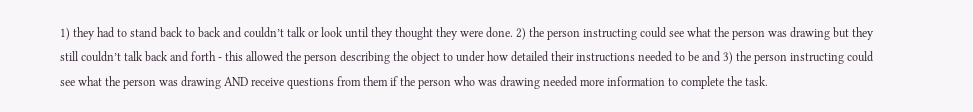1) they had to stand back to back and couldn’t talk or look until they thought they were done. 2) the person instructing could see what the person was drawing but they still couldn’t talk back and forth - this allowed the person describing the object to under how detailed their instructions needed to be and 3) the person instructing could see what the person was drawing AND receive questions from them if the person who was drawing needed more information to complete the task.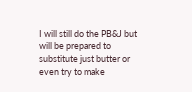I will still do the PB&J but will be prepared to substitute just butter or even try to make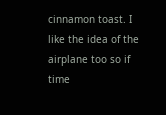cinnamon toast. I like the idea of the airplane too so if time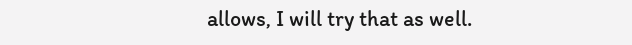allows, I will try that as well.